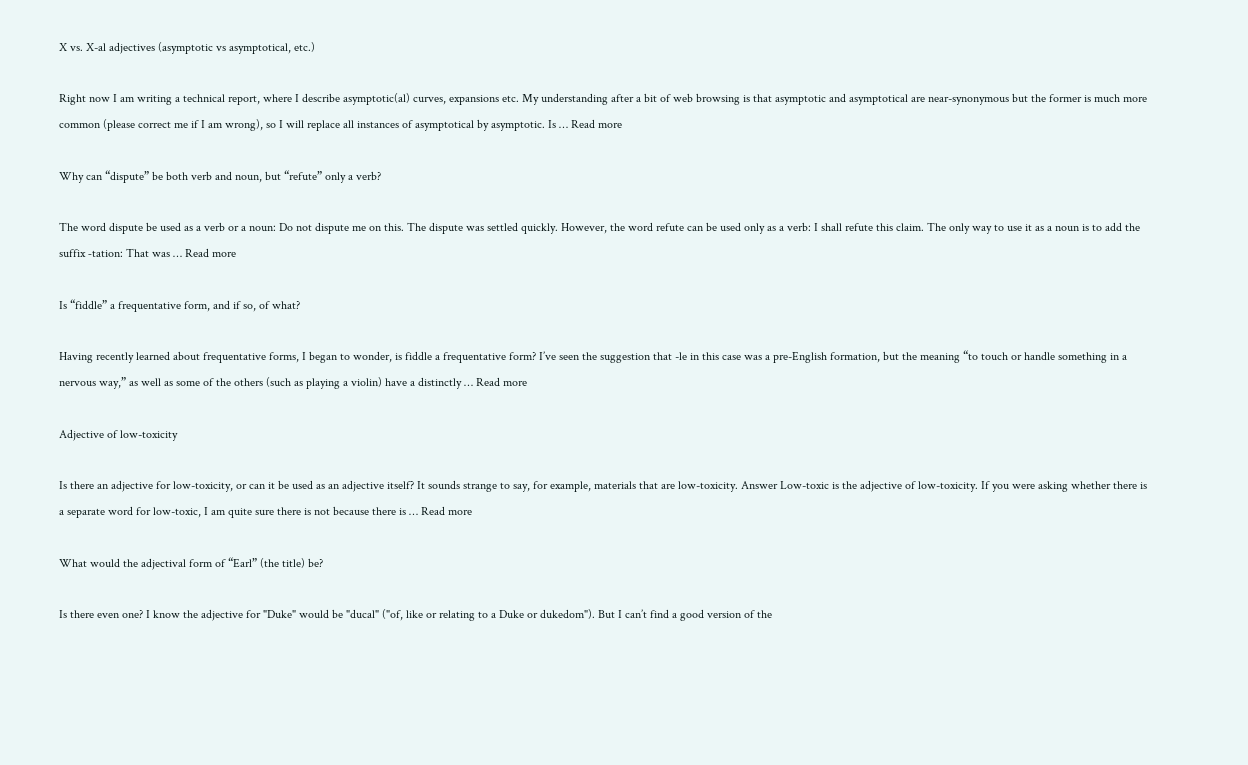X vs. X-al adjectives (asymptotic vs asymptotical, etc.)

Right now I am writing a technical report, where I describe asymptotic(al) curves, expansions etc. My understanding after a bit of web browsing is that asymptotic and asymptotical are near-synonymous but the former is much more common (please correct me if I am wrong), so I will replace all instances of asymptotical by asymptotic. Is … Read more

Why can “dispute” be both verb and noun, but “refute” only a verb?

The word dispute be used as a verb or a noun: Do not dispute me on this. The dispute was settled quickly. However, the word refute can be used only as a verb: I shall refute this claim. The only way to use it as a noun is to add the suffix ‑tation: That was … Read more

Is “fiddle” a frequentative form, and if so, of what?

Having recently learned about frequentative forms, I began to wonder, is fiddle a frequentative form? I’ve seen the suggestion that -le in this case was a pre-English formation, but the meaning “to touch or handle something in a nervous way,” as well as some of the others (such as playing a violin) have a distinctly … Read more

Adjective of low-toxicity

Is there an adjective for low-toxicity, or can it be used as an adjective itself? It sounds strange to say, for example, materials that are low-toxicity. Answer Low-toxic is the adjective of low-toxicity. If you were asking whether there is a separate word for low-toxic, I am quite sure there is not because there is … Read more

What would the adjectival form of “Earl” (the title) be?

Is there even one? I know the adjective for "Duke" would be "ducal" ("of, like or relating to a Duke or dukedom"). But I can’t find a good version of the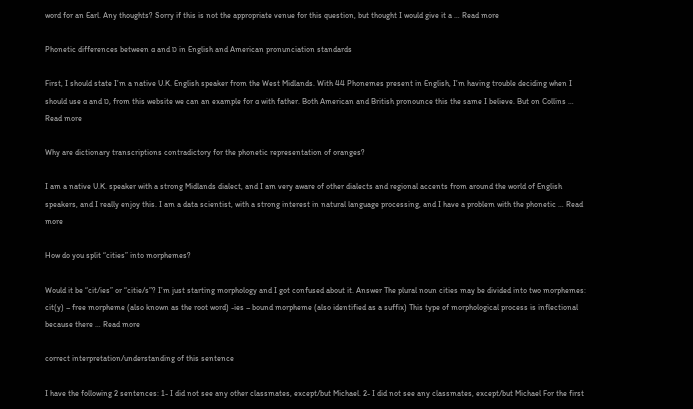word for an Earl. Any thoughts? Sorry if this is not the appropriate venue for this question, but thought I would give it a … Read more

Phonetic differences between ɑ and ɒ in English and American pronunciation standards

First, I should state I’m a native U.K. English speaker from the West Midlands. With 44 Phonemes present in English, I’m having trouble deciding when I should use ɑ and ɒ, from this website we can an example for ɑ with father. Both American and British pronounce this the same I believe. But on Collins … Read more

Why are dictionary transcriptions contradictory for the phonetic representation of oranges?

I am a native U.K. speaker with a strong Midlands dialect, and I am very aware of other dialects and regional accents from around the world of English speakers, and I really enjoy this. I am a data scientist, with a strong interest in natural language processing, and I have a problem with the phonetic … Read more

How do you split “cities” into morphemes?

Would it be “cit/ies” or “citie/s”? I’m just starting morphology and I got confused about it. Answer The plural noun cities may be divided into two morphemes: cit(y) – free morpheme (also known as the root word) -ies – bound morpheme (also identified as a suffix) This type of morphological process is inflectional because there … Read more

correct interpretation/understanding of this sentence

I have the following 2 sentences: 1- I did not see any other classmates, except/but Michael. 2- I did not see any classmates, except/but Michael For the first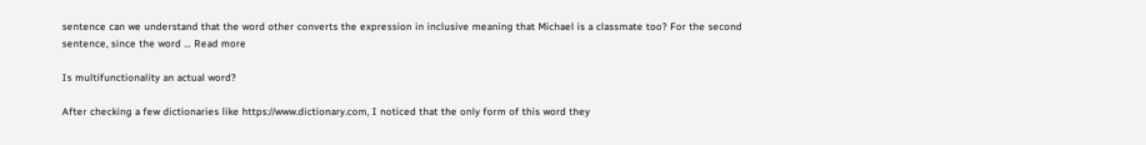sentence can we understand that the word other converts the expression in inclusive meaning that Michael is a classmate too? For the second sentence, since the word … Read more

Is multifunctionality an actual word?

After checking a few dictionaries like https://www.dictionary.com, I noticed that the only form of this word they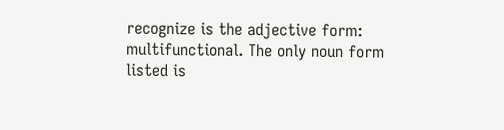recognize is the adjective form: multifunctional. The only noun form listed is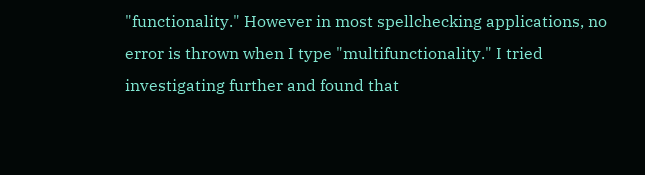"functionality." However in most spellchecking applications, no error is thrown when I type "multifunctionality." I tried investigating further and found that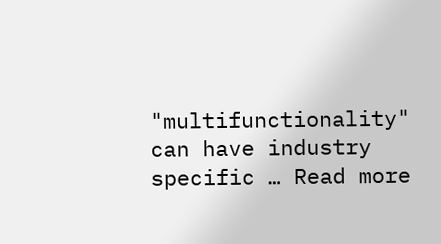"multifunctionality" can have industry specific … Read more